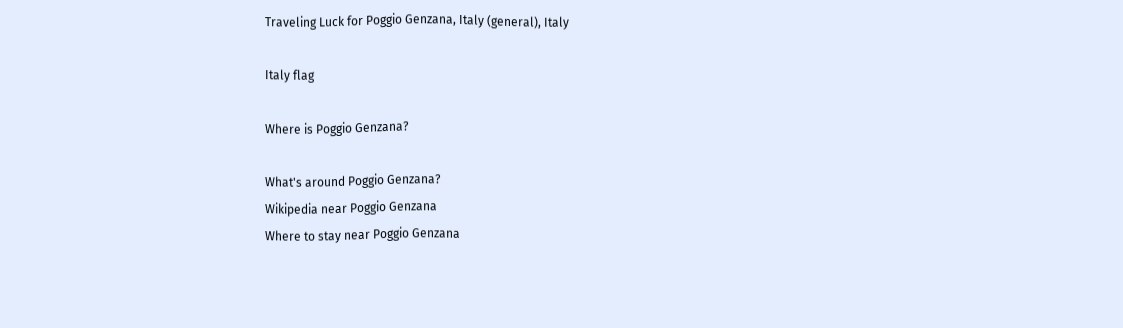Traveling Luck for Poggio Genzana, Italy (general), Italy

Italy flag

Where is Poggio Genzana?

What's around Poggio Genzana?
Wikipedia near Poggio Genzana
Where to stay near Poggio Genzana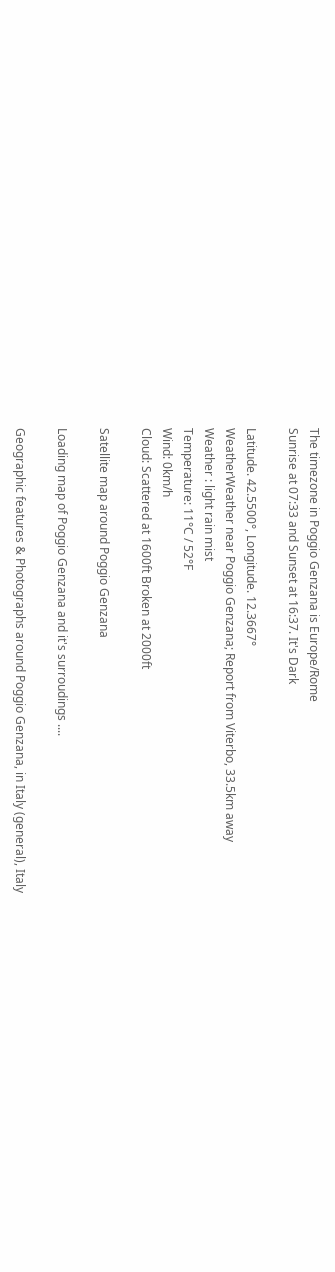The timezone in Poggio Genzana is Europe/Rome
Sunrise at 07:33 and Sunset at 16:37. It's Dark

Latitude. 42.5500°, Longitude. 12.3667°
WeatherWeather near Poggio Genzana; Report from Viterbo, 33.5km away
Weather : light rain mist
Temperature: 11°C / 52°F
Wind: 0km/h
Cloud: Scattered at 1600ft Broken at 2000ft

Satellite map around Poggio Genzana

Loading map of Poggio Genzana and it's surroudings ....

Geographic features & Photographs around Poggio Genzana, in Italy (general), Italy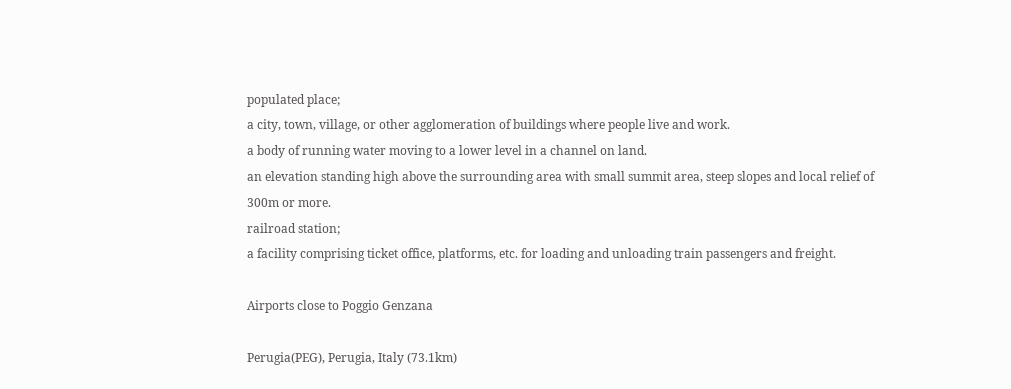populated place;
a city, town, village, or other agglomeration of buildings where people live and work.
a body of running water moving to a lower level in a channel on land.
an elevation standing high above the surrounding area with small summit area, steep slopes and local relief of 300m or more.
railroad station;
a facility comprising ticket office, platforms, etc. for loading and unloading train passengers and freight.

Airports close to Poggio Genzana

Perugia(PEG), Perugia, Italy (73.1km)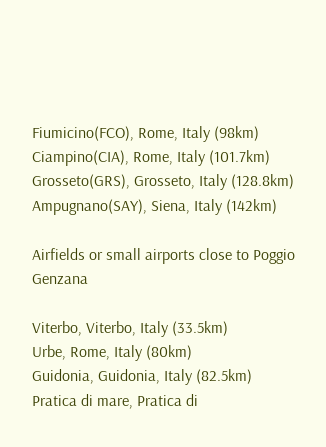Fiumicino(FCO), Rome, Italy (98km)
Ciampino(CIA), Rome, Italy (101.7km)
Grosseto(GRS), Grosseto, Italy (128.8km)
Ampugnano(SAY), Siena, Italy (142km)

Airfields or small airports close to Poggio Genzana

Viterbo, Viterbo, Italy (33.5km)
Urbe, Rome, Italy (80km)
Guidonia, Guidonia, Italy (82.5km)
Pratica di mare, Pratica di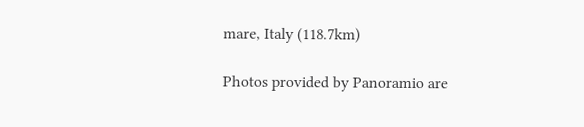mare, Italy (118.7km)

Photos provided by Panoramio are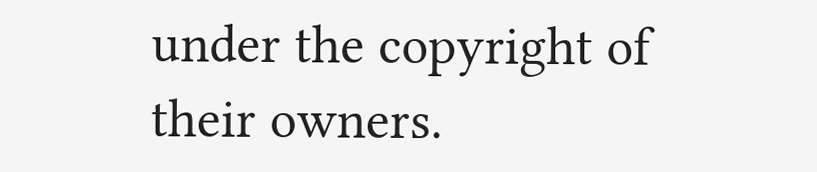under the copyright of their owners.